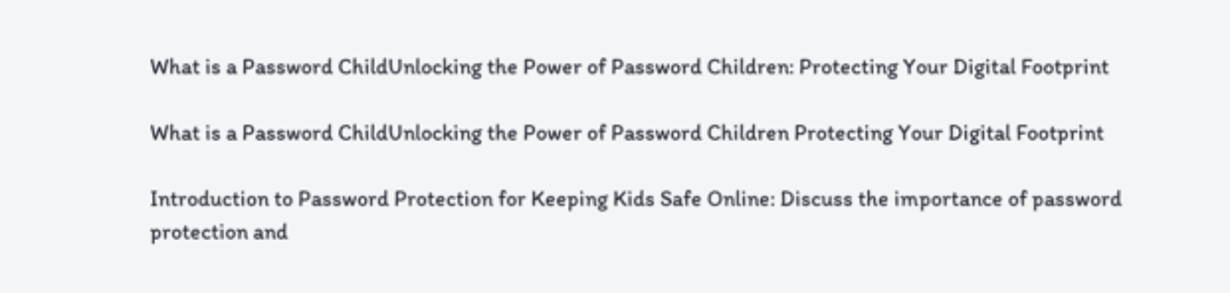What is a Password ChildUnlocking the Power of Password Children: Protecting Your Digital Footprint

What is a Password ChildUnlocking the Power of Password Children Protecting Your Digital Footprint

Introduction to Password Protection for Keeping Kids Safe Online: Discuss the importance of password protection and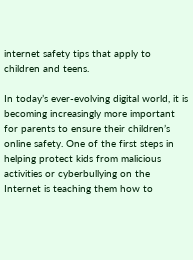internet safety tips that apply to children and teens.

In today’s ever-evolving digital world, it is becoming increasingly more important for parents to ensure their children’s online safety. One of the first steps in helping protect kids from malicious activities or cyberbullying on the Internet is teaching them how to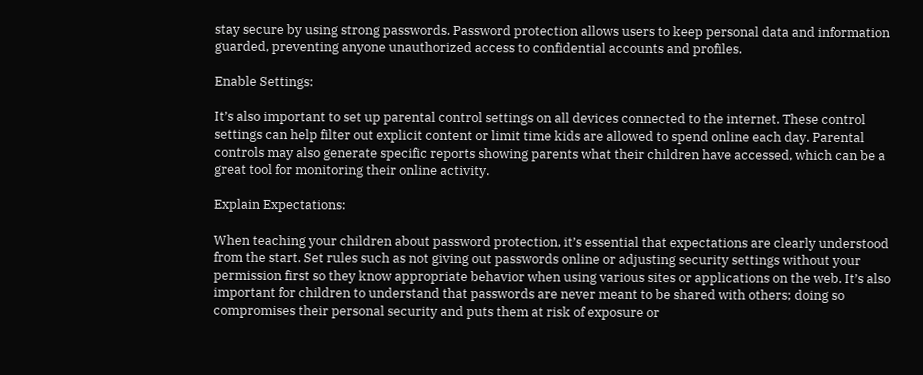stay secure by using strong passwords. Password protection allows users to keep personal data and information guarded, preventing anyone unauthorized access to confidential accounts and profiles.

Enable Settings:

It’s also important to set up parental control settings on all devices connected to the internet. These control settings can help filter out explicit content or limit time kids are allowed to spend online each day. Parental controls may also generate specific reports showing parents what their children have accessed, which can be a great tool for monitoring their online activity.

Explain Expectations:

When teaching your children about password protection, it’s essential that expectations are clearly understood from the start. Set rules such as not giving out passwords online or adjusting security settings without your permission first so they know appropriate behavior when using various sites or applications on the web. It’s also important for children to understand that passwords are never meant to be shared with others; doing so compromises their personal security and puts them at risk of exposure or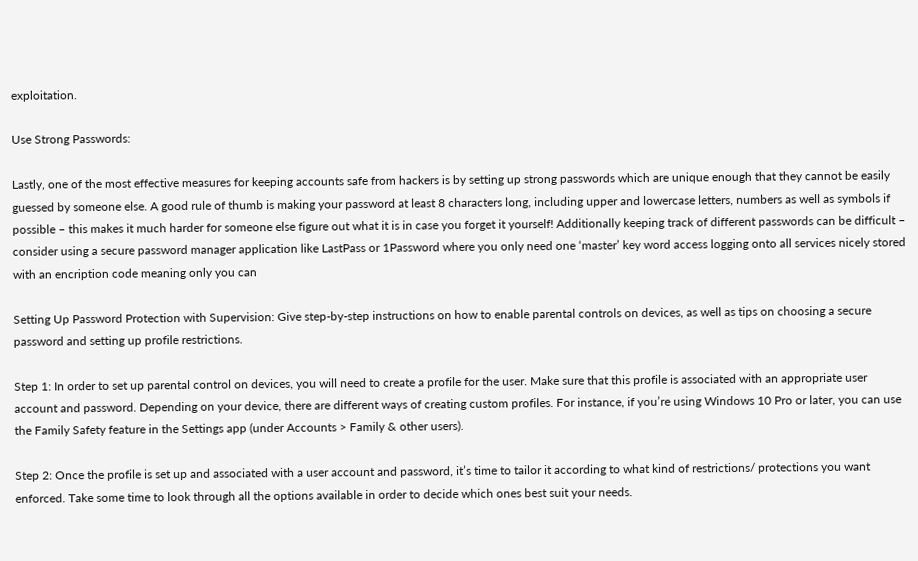exploitation.

Use Strong Passwords:

Lastly, one of the most effective measures for keeping accounts safe from hackers is by setting up strong passwords which are unique enough that they cannot be easily guessed by someone else. A good rule of thumb is making your password at least 8 characters long, including upper and lowercase letters, numbers as well as symbols if possible – this makes it much harder for someone else figure out what it is in case you forget it yourself! Additionally keeping track of different passwords can be difficult – consider using a secure password manager application like LastPass or 1Password where you only need one ‘master’ key word access logging onto all services nicely stored with an encription code meaning only you can

Setting Up Password Protection with Supervision: Give step-by-step instructions on how to enable parental controls on devices, as well as tips on choosing a secure password and setting up profile restrictions.

Step 1: In order to set up parental control on devices, you will need to create a profile for the user. Make sure that this profile is associated with an appropriate user account and password. Depending on your device, there are different ways of creating custom profiles. For instance, if you’re using Windows 10 Pro or later, you can use the Family Safety feature in the Settings app (under Accounts > Family & other users).

Step 2: Once the profile is set up and associated with a user account and password, it’s time to tailor it according to what kind of restrictions/ protections you want enforced. Take some time to look through all the options available in order to decide which ones best suit your needs.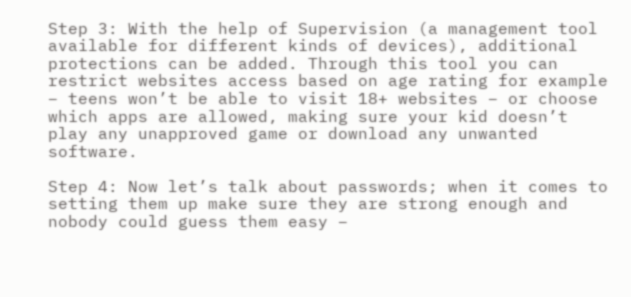Step 3: With the help of Supervision (a management tool available for different kinds of devices), additional protections can be added. Through this tool you can restrict websites access based on age rating for example – teens won’t be able to visit 18+ websites – or choose which apps are allowed, making sure your kid doesn’t play any unapproved game or download any unwanted software.

Step 4: Now let’s talk about passwords; when it comes to setting them up make sure they are strong enough and nobody could guess them easy –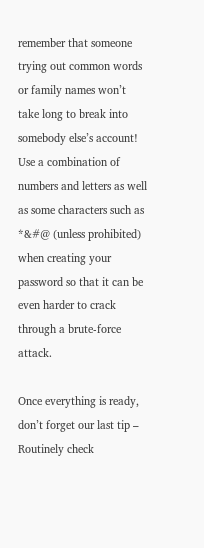remember that someone trying out common words or family names won’t take long to break into somebody else’s account! Use a combination of numbers and letters as well as some characters such as *&#@ (unless prohibited) when creating your password so that it can be even harder to crack through a brute-force attack.

Once everything is ready, don’t forget our last tip – Routinely check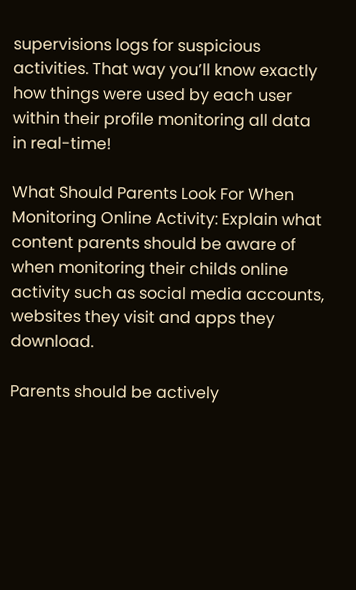supervisions logs for suspicious activities. That way you’ll know exactly how things were used by each user within their profile monitoring all data in real-time!

What Should Parents Look For When Monitoring Online Activity: Explain what content parents should be aware of when monitoring their childs online activity such as social media accounts, websites they visit and apps they download.

Parents should be actively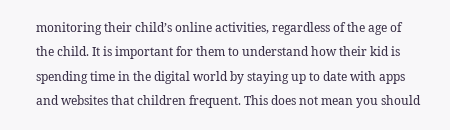monitoring their child’s online activities, regardless of the age of the child. It is important for them to understand how their kid is spending time in the digital world by staying up to date with apps and websites that children frequent. This does not mean you should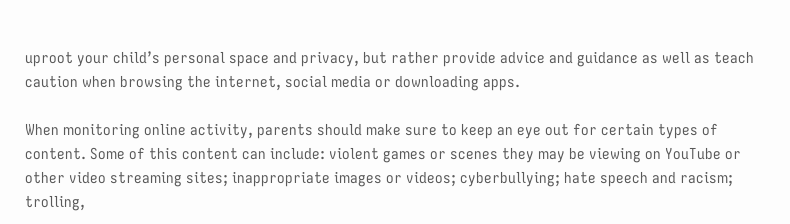uproot your child’s personal space and privacy, but rather provide advice and guidance as well as teach caution when browsing the internet, social media or downloading apps.

When monitoring online activity, parents should make sure to keep an eye out for certain types of content. Some of this content can include: violent games or scenes they may be viewing on YouTube or other video streaming sites; inappropriate images or videos; cyberbullying; hate speech and racism; trolling,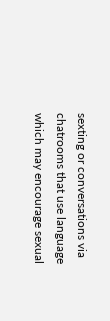sexting or conversations via chatrooms that use language which may encourage sexual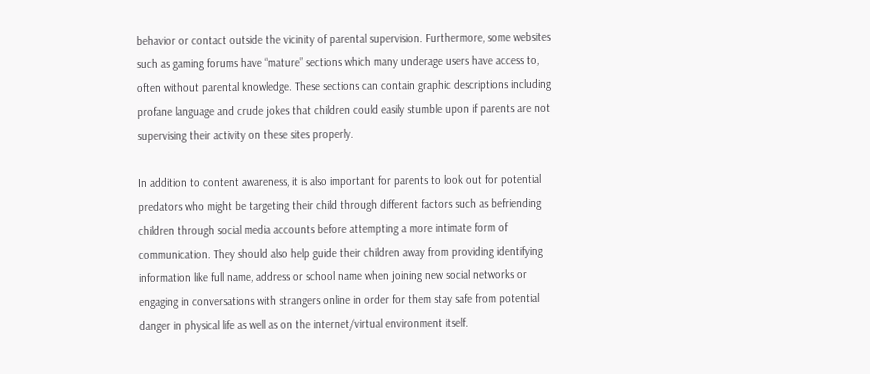behavior or contact outside the vicinity of parental supervision. Furthermore, some websites such as gaming forums have “mature” sections which many underage users have access to, often without parental knowledge. These sections can contain graphic descriptions including profane language and crude jokes that children could easily stumble upon if parents are not supervising their activity on these sites properly.

In addition to content awareness, it is also important for parents to look out for potential predators who might be targeting their child through different factors such as befriending children through social media accounts before attempting a more intimate form of communication. They should also help guide their children away from providing identifying information like full name, address or school name when joining new social networks or engaging in conversations with strangers online in order for them stay safe from potential danger in physical life as well as on the internet/virtual environment itself.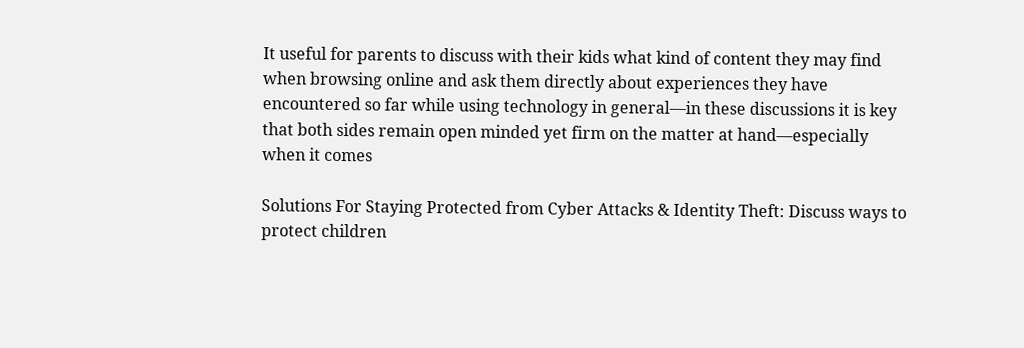It useful for parents to discuss with their kids what kind of content they may find when browsing online and ask them directly about experiences they have encountered so far while using technology in general—in these discussions it is key that both sides remain open minded yet firm on the matter at hand—especially when it comes

Solutions For Staying Protected from Cyber Attacks & Identity Theft: Discuss ways to protect children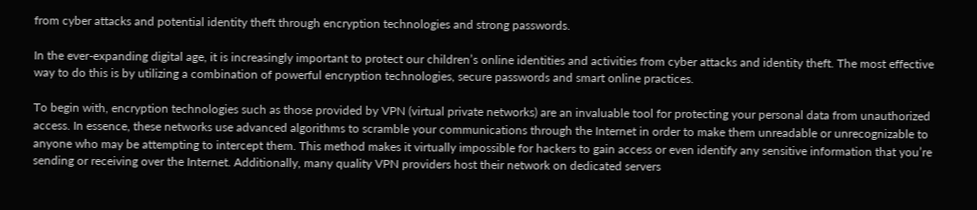from cyber attacks and potential identity theft through encryption technologies and strong passwords.

In the ever-expanding digital age, it is increasingly important to protect our children’s online identities and activities from cyber attacks and identity theft. The most effective way to do this is by utilizing a combination of powerful encryption technologies, secure passwords and smart online practices.

To begin with, encryption technologies such as those provided by VPN (virtual private networks) are an invaluable tool for protecting your personal data from unauthorized access. In essence, these networks use advanced algorithms to scramble your communications through the Internet in order to make them unreadable or unrecognizable to anyone who may be attempting to intercept them. This method makes it virtually impossible for hackers to gain access or even identify any sensitive information that you’re sending or receiving over the Internet. Additionally, many quality VPN providers host their network on dedicated servers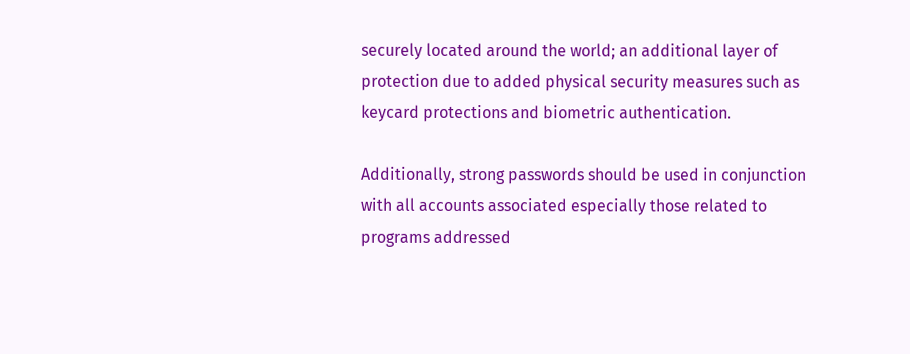securely located around the world; an additional layer of protection due to added physical security measures such as keycard protections and biometric authentication.

Additionally, strong passwords should be used in conjunction with all accounts associated especially those related to programs addressed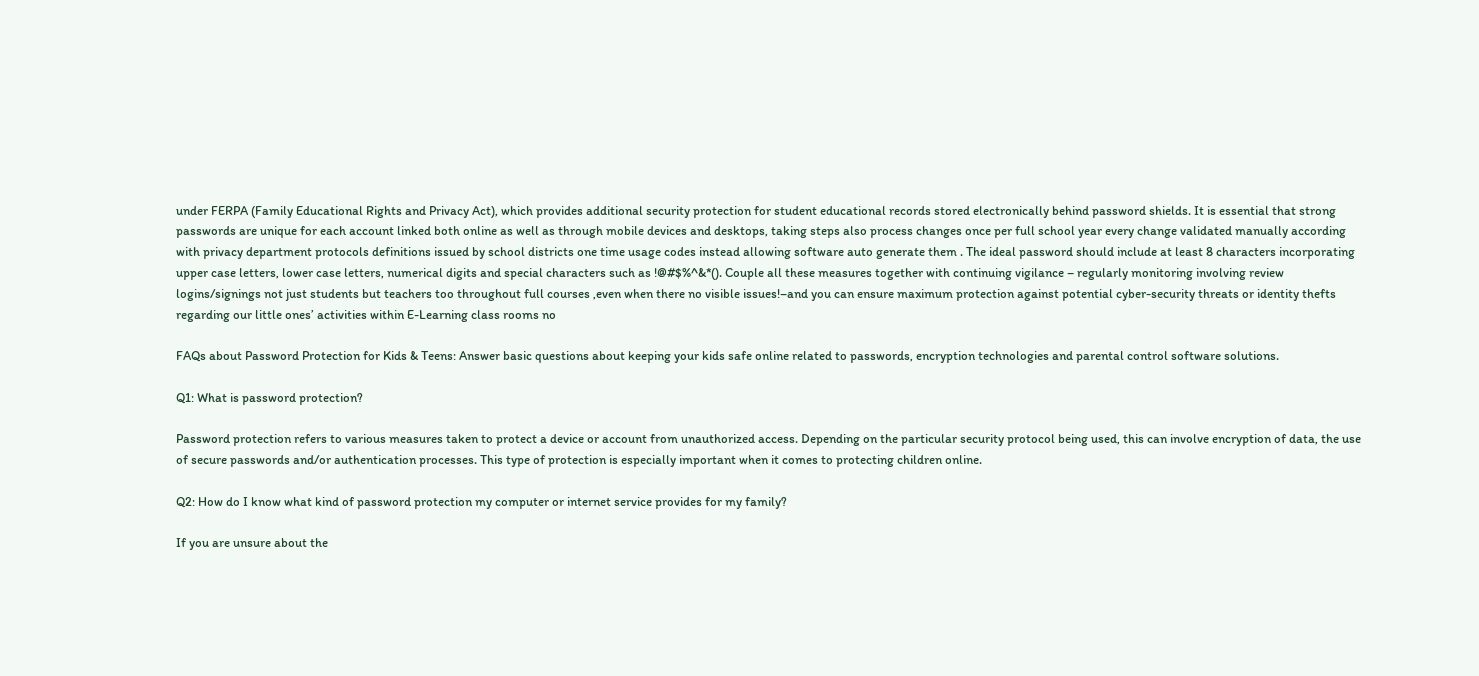under FERPA (Family Educational Rights and Privacy Act), which provides additional security protection for student educational records stored electronically behind password shields. It is essential that strong passwords are unique for each account linked both online as well as through mobile devices and desktops, taking steps also process changes once per full school year every change validated manually according with privacy department protocols definitions issued by school districts one time usage codes instead allowing software auto generate them . The ideal password should include at least 8 characters incorporating upper case letters, lower case letters, numerical digits and special characters such as !@#$%^&*(). Couple all these measures together with continuing vigilance – regularly monitoring involving review logins/signings not just students but teachers too throughout full courses ,even when there no visible issues!–and you can ensure maximum protection against potential cyber-security threats or identity thefts regarding our little ones’ activities within E-Learning class rooms no

FAQs about Password Protection for Kids & Teens: Answer basic questions about keeping your kids safe online related to passwords, encryption technologies and parental control software solutions.

Q1: What is password protection?

Password protection refers to various measures taken to protect a device or account from unauthorized access. Depending on the particular security protocol being used, this can involve encryption of data, the use of secure passwords and/or authentication processes. This type of protection is especially important when it comes to protecting children online.

Q2: How do I know what kind of password protection my computer or internet service provides for my family?

If you are unsure about the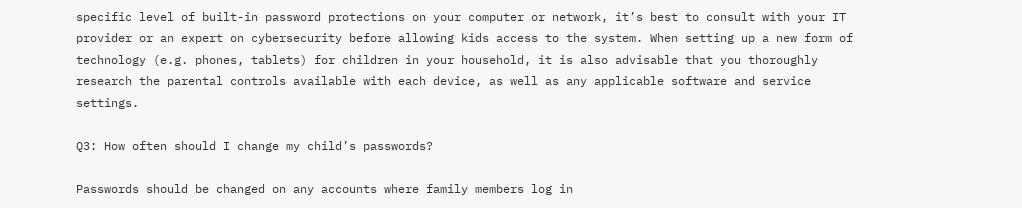specific level of built-in password protections on your computer or network, it’s best to consult with your IT provider or an expert on cybersecurity before allowing kids access to the system. When setting up a new form of technology (e.g. phones, tablets) for children in your household, it is also advisable that you thoroughly research the parental controls available with each device, as well as any applicable software and service settings.

Q3: How often should I change my child’s passwords?

Passwords should be changed on any accounts where family members log in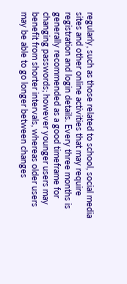regularly, such as those related to school, social media sites and other online activities that may require registration and login details. Every three months is generally recommended as a good timeframe for changing passwords; however younger users may benefit from shorter intervals, whereas older users may be able to go longer between changes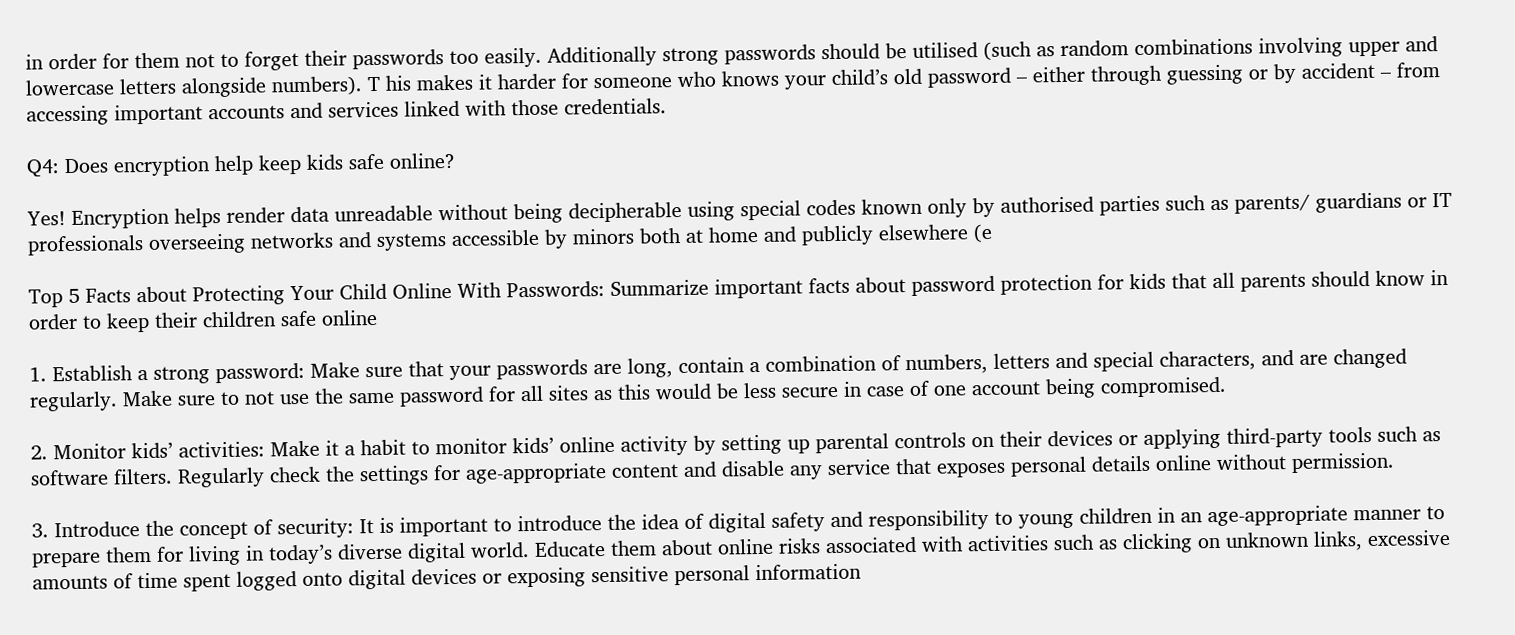in order for them not to forget their passwords too easily. Additionally strong passwords should be utilised (such as random combinations involving upper and lowercase letters alongside numbers). T his makes it harder for someone who knows your child’s old password – either through guessing or by accident – from accessing important accounts and services linked with those credentials.

Q4: Does encryption help keep kids safe online?

Yes! Encryption helps render data unreadable without being decipherable using special codes known only by authorised parties such as parents/ guardians or IT professionals overseeing networks and systems accessible by minors both at home and publicly elsewhere (e

Top 5 Facts about Protecting Your Child Online With Passwords: Summarize important facts about password protection for kids that all parents should know in order to keep their children safe online

1. Establish a strong password: Make sure that your passwords are long, contain a combination of numbers, letters and special characters, and are changed regularly. Make sure to not use the same password for all sites as this would be less secure in case of one account being compromised.

2. Monitor kids’ activities: Make it a habit to monitor kids’ online activity by setting up parental controls on their devices or applying third-party tools such as software filters. Regularly check the settings for age-appropriate content and disable any service that exposes personal details online without permission.

3. Introduce the concept of security: It is important to introduce the idea of digital safety and responsibility to young children in an age-appropriate manner to prepare them for living in today’s diverse digital world. Educate them about online risks associated with activities such as clicking on unknown links, excessive amounts of time spent logged onto digital devices or exposing sensitive personal information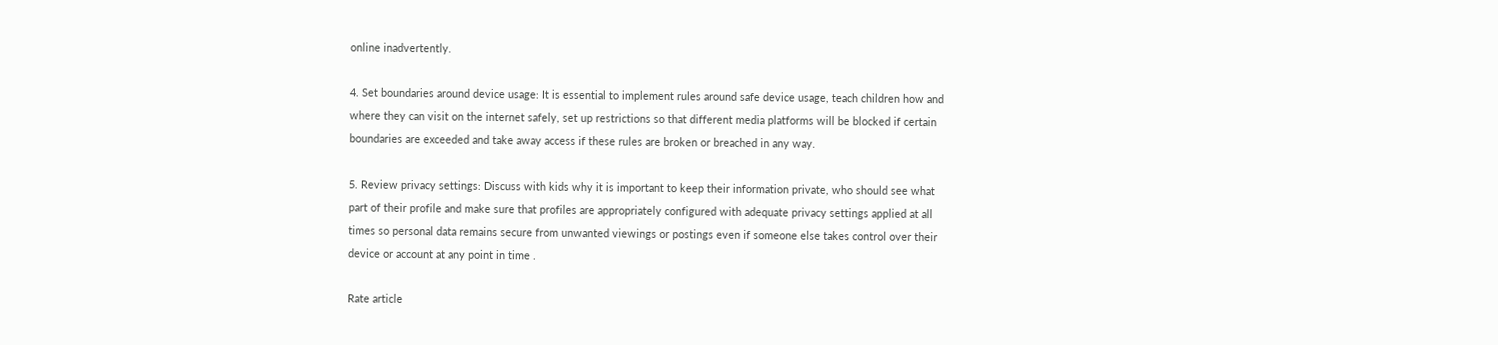online inadvertently.

4. Set boundaries around device usage: It is essential to implement rules around safe device usage, teach children how and where they can visit on the internet safely, set up restrictions so that different media platforms will be blocked if certain boundaries are exceeded and take away access if these rules are broken or breached in any way.

5. Review privacy settings: Discuss with kids why it is important to keep their information private, who should see what part of their profile and make sure that profiles are appropriately configured with adequate privacy settings applied at all times so personal data remains secure from unwanted viewings or postings even if someone else takes control over their device or account at any point in time .

Rate article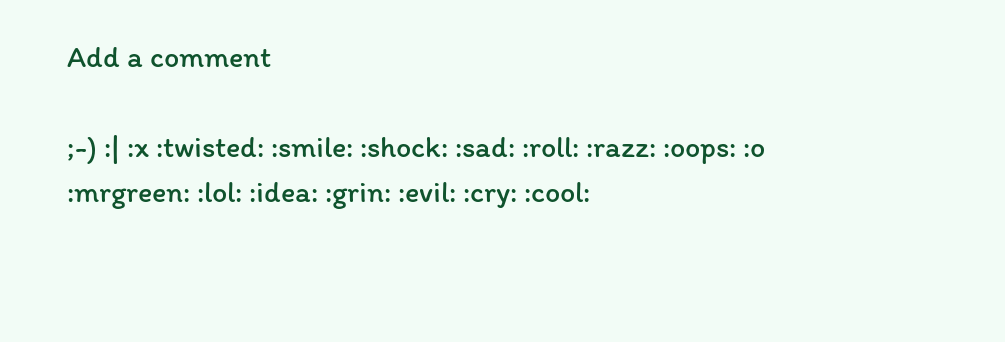Add a comment

;-) :| :x :twisted: :smile: :shock: :sad: :roll: :razz: :oops: :o :mrgreen: :lol: :idea: :grin: :evil: :cry: :cool: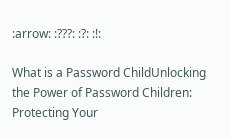:arrow: :???: :?: :!:

What is a Password ChildUnlocking the Power of Password Children: Protecting Your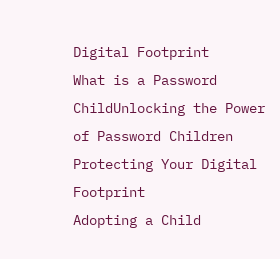Digital Footprint
What is a Password ChildUnlocking the Power of Password Children Protecting Your Digital Footprint
Adopting a Child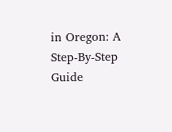in Oregon: A Step-By-Step Guide